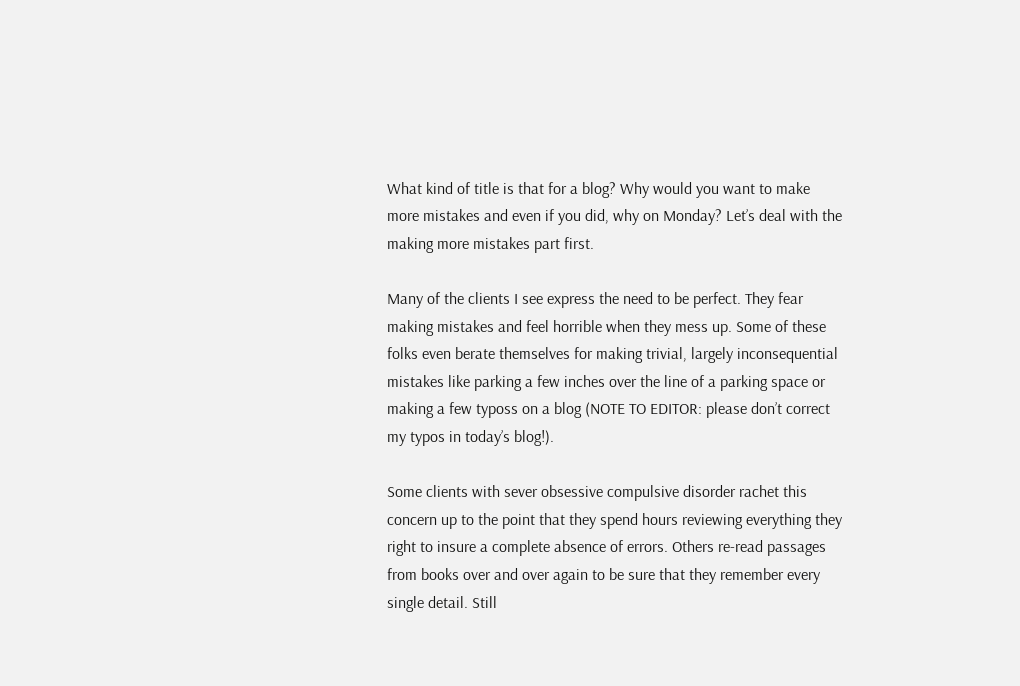What kind of title is that for a blog? Why would you want to make more mistakes and even if you did, why on Monday? Let’s deal with the making more mistakes part first.

Many of the clients I see express the need to be perfect. They fear making mistakes and feel horrible when they mess up. Some of these folks even berate themselves for making trivial, largely inconsequential mistakes like parking a few inches over the line of a parking space or making a few typoss on a blog (NOTE TO EDITOR: please don’t correct my typos in today’s blog!).

Some clients with sever obsessive compulsive disorder rachet this concern up to the point that they spend hours reviewing everything they right to insure a complete absence of errors. Others re-read passages from books over and over again to be sure that they remember every single detail. Still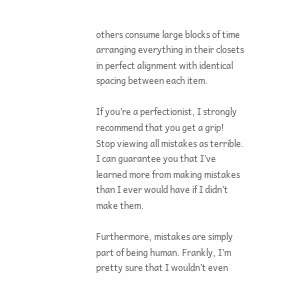others consume large blocks of time arranging everything in their closets in perfect alignment with identical  spacing between each item.

If you’re a perfectionist, I strongly recommend that you get a grip! Stop viewing all mistakes as terrible. I can guarantee you that I’ve learned more from making mistakes than I ever would have if I didn’t make them.

Furthermore, mistakes are simply part of being human. Frankly, I’m pretty sure that I wouldn’t even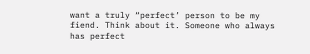want a truly “perfect’ person to be my fiend. Think about it. Someone who always has perfect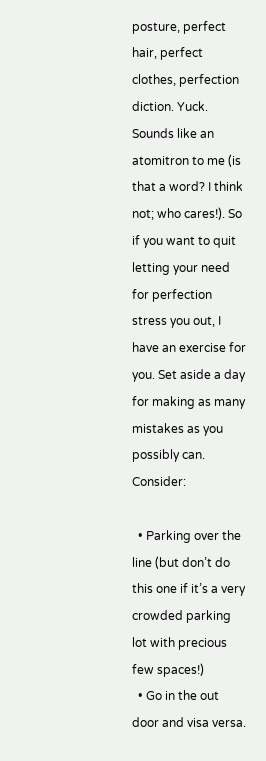posture, perfect hair, perfect clothes, perfection diction. Yuck. Sounds like an atomitron to me (is that a word? I think not; who cares!). So if you want to quit letting your need for perfection stress you out, I have an exercise for you. Set aside a day for making as many mistakes as you possibly can. Consider:

  • Parking over the line (but don’t do this one if it’s a very crowded parking lot with precious few spaces!)
  • Go in the out door and visa versa.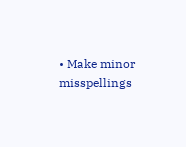• Make minor misspellings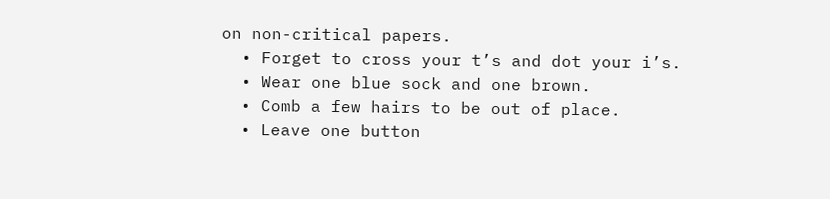on non-critical papers.
  • Forget to cross your t’s and dot your i’s.
  • Wear one blue sock and one brown.
  • Comb a few hairs to be out of place.
  • Leave one button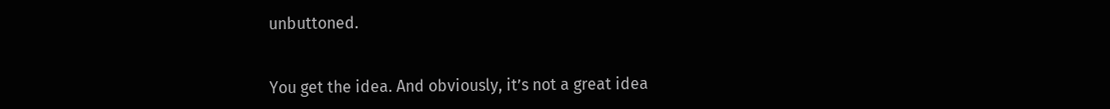unbuttoned.


You get the idea. And obviously, it’s not a great idea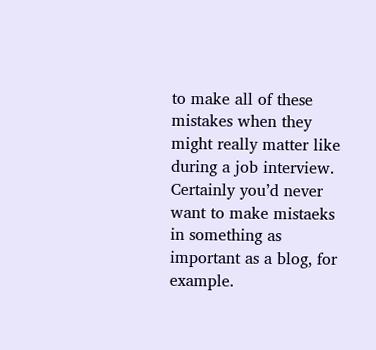to make all of these mistakes when they might really matter like during a job interview. Certainly you’d never want to make mistaeks in something as important as a blog, for example.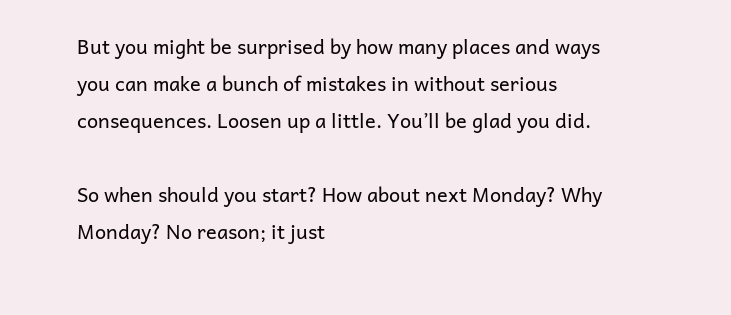But you might be surprised by how many places and ways you can make a bunch of mistakes in without serious consequences. Loosen up a little. You’ll be glad you did.

So when should you start? How about next Monday? Why Monday? No reason; it just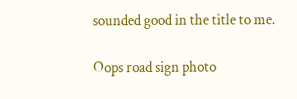sounded good in the title to me.

Oops road sign photo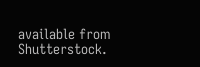available from Shutterstock.